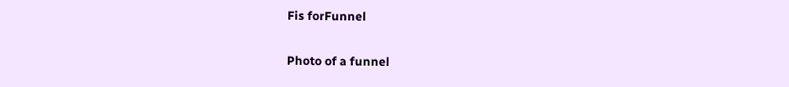Fis forFunnel

Photo of a funnel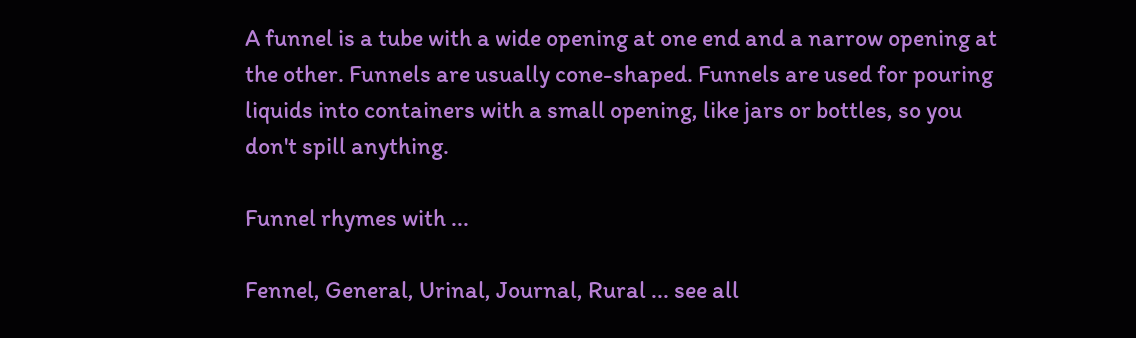A funnel is a tube with a wide opening at one end and a narrow opening at the other. Funnels are usually cone-shaped. Funnels are used for pouring liquids into containers with a small opening, like jars or bottles, so you don't spill anything.

Funnel rhymes with ...

Fennel, General, Urinal, Journal, Rural ... see all